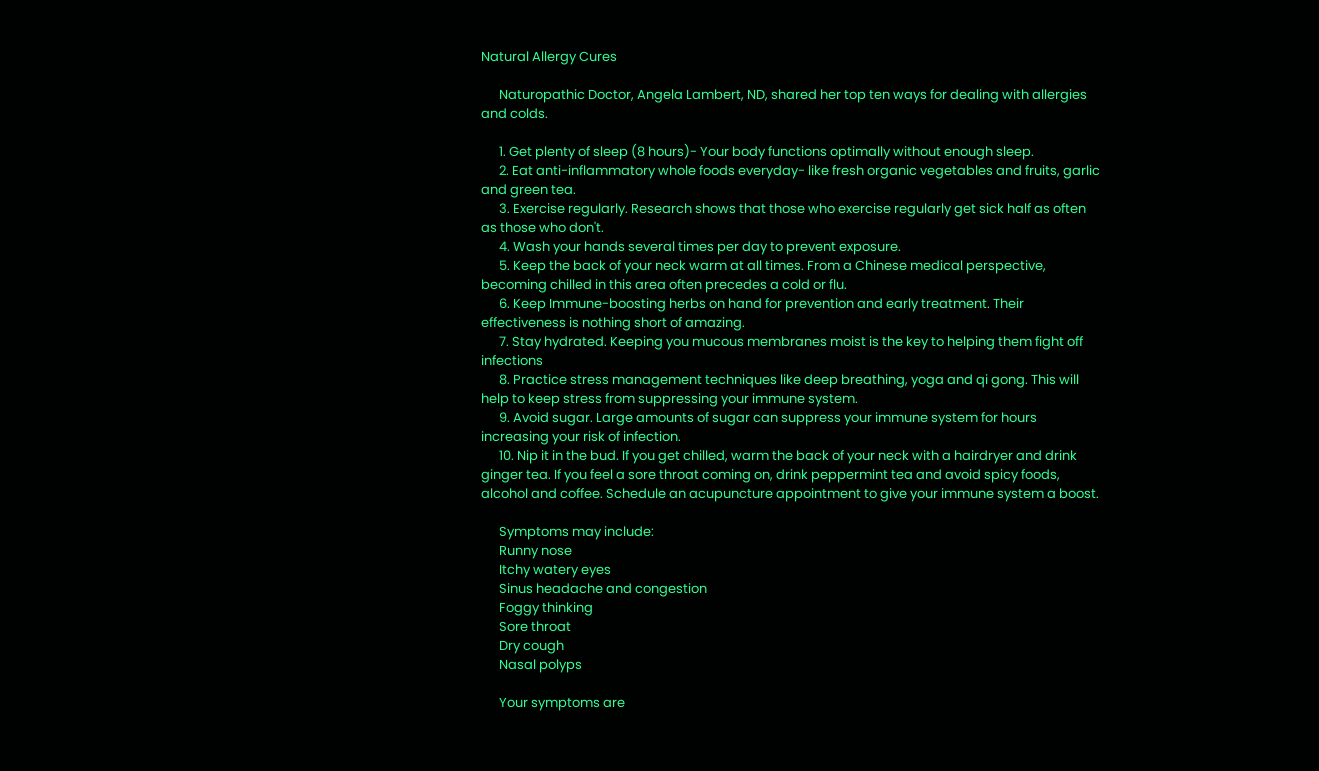Natural Allergy Cures

      Naturopathic Doctor, Angela Lambert, ND, shared her top ten ways for dealing with allergies and colds.

      1. Get plenty of sleep (8 hours)- Your body functions optimally without enough sleep.
      2. Eat anti-inflammatory whole foods everyday- like fresh organic vegetables and fruits, garlic and green tea.
      3. Exercise regularly. Research shows that those who exercise regularly get sick half as often as those who don't.
      4. Wash your hands several times per day to prevent exposure.
      5. Keep the back of your neck warm at all times. From a Chinese medical perspective, becoming chilled in this area often precedes a cold or flu.
      6. Keep Immune-boosting herbs on hand for prevention and early treatment. Their effectiveness is nothing short of amazing.
      7. Stay hydrated. Keeping you mucous membranes moist is the key to helping them fight off infections
      8. Practice stress management techniques like deep breathing, yoga and qi gong. This will help to keep stress from suppressing your immune system.
      9. Avoid sugar. Large amounts of sugar can suppress your immune system for hours increasing your risk of infection.
      10. Nip it in the bud. If you get chilled, warm the back of your neck with a hairdryer and drink ginger tea. If you feel a sore throat coming on, drink peppermint tea and avoid spicy foods, alcohol and coffee. Schedule an acupuncture appointment to give your immune system a boost.

      Symptoms may include:
      Runny nose
      Itchy watery eyes
      Sinus headache and congestion
      Foggy thinking
      Sore throat
      Dry cough
      Nasal polyps

      Your symptoms are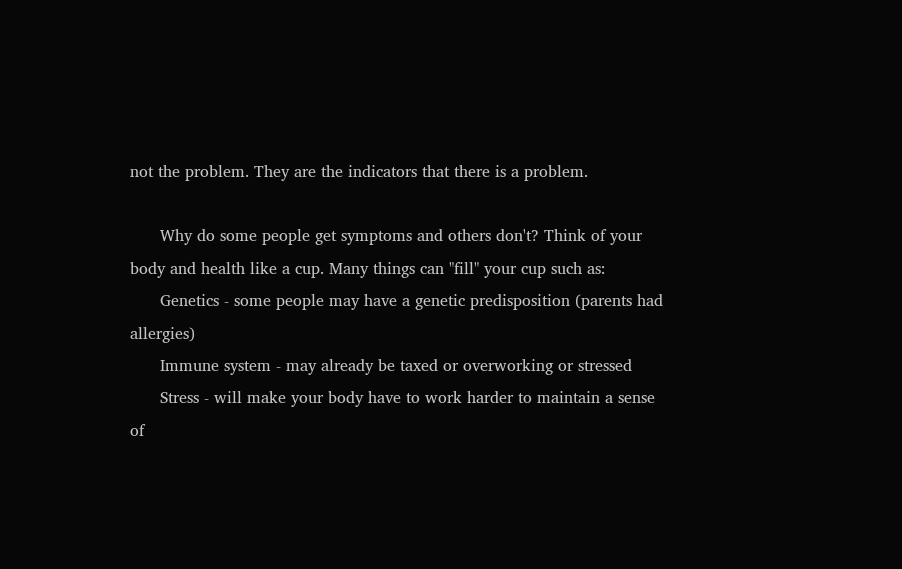not the problem. They are the indicators that there is a problem.

      Why do some people get symptoms and others don't? Think of your body and health like a cup. Many things can "fill" your cup such as:
      Genetics - some people may have a genetic predisposition (parents had allergies)
      Immune system - may already be taxed or overworking or stressed
      Stress - will make your body have to work harder to maintain a sense of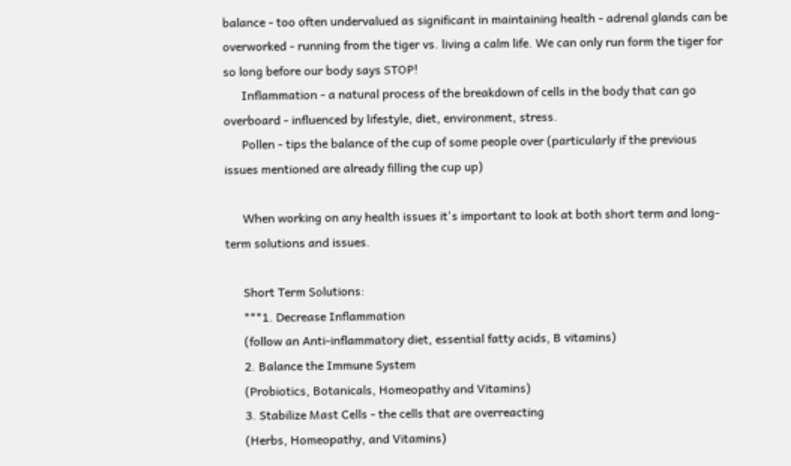balance - too often undervalued as significant in maintaining health - adrenal glands can be overworked - running from the tiger vs. living a calm life. We can only run form the tiger for so long before our body says STOP!
      Inflammation - a natural process of the breakdown of cells in the body that can go overboard - influenced by lifestyle, diet, environment, stress.
      Pollen - tips the balance of the cup of some people over (particularly if the previous issues mentioned are already filling the cup up)

      When working on any health issues it's important to look at both short term and long-term solutions and issues.

      Short Term Solutions:
      ***1. Decrease Inflammation
      (follow an Anti-inflammatory diet, essential fatty acids, B vitamins)
      2. Balance the Immune System
      (Probiotics, Botanicals, Homeopathy and Vitamins)
      3. Stabilize Mast Cells - the cells that are overreacting
      (Herbs, Homeopathy, and Vitamins)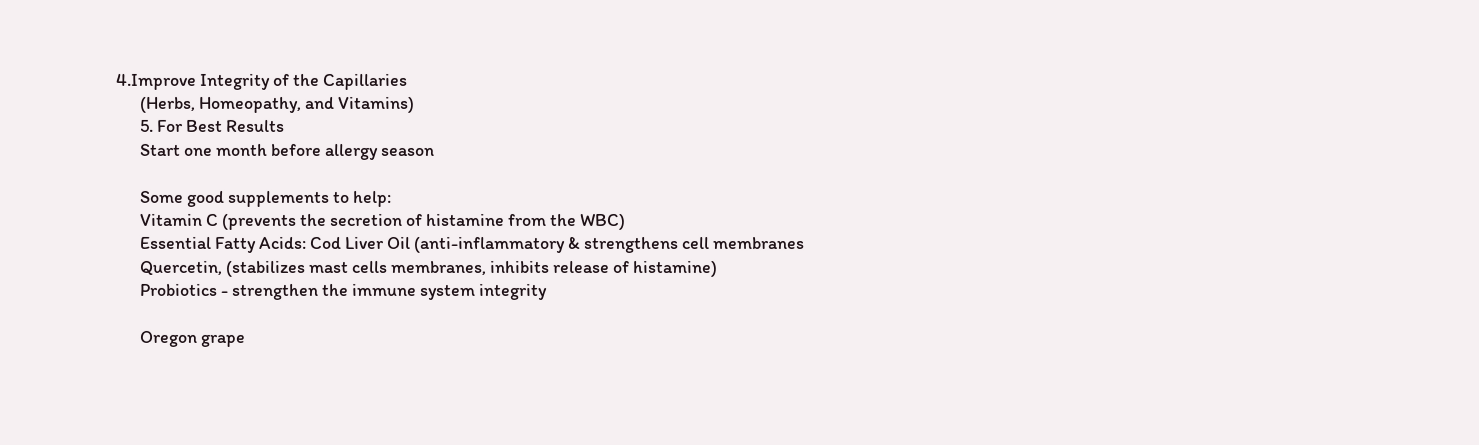4.Improve Integrity of the Capillaries
      (Herbs, Homeopathy, and Vitamins)
      5. For Best Results
      Start one month before allergy season

      Some good supplements to help:
      Vitamin C (prevents the secretion of histamine from the WBC)
      Essential Fatty Acids: Cod Liver Oil (anti-inflammatory & strengthens cell membranes
      Quercetin, (stabilizes mast cells membranes, inhibits release of histamine)
      Probiotics - strengthen the immune system integrity

      Oregon grape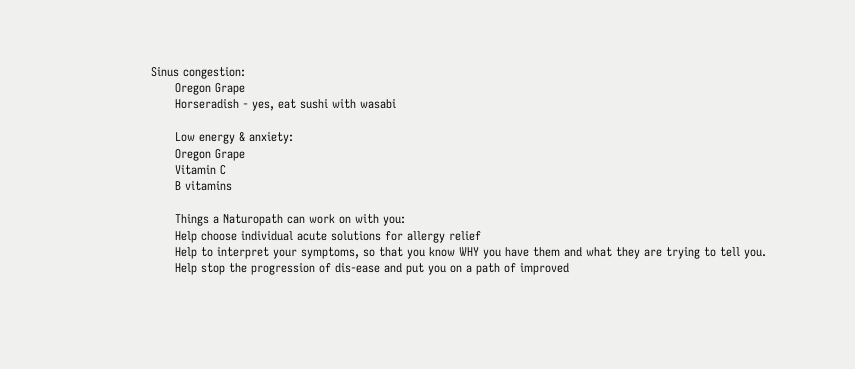Sinus congestion:
      Oregon Grape
      Horseradish - yes, eat sushi with wasabi

      Low energy & anxiety:
      Oregon Grape
      Vitamin C
      B vitamins

      Things a Naturopath can work on with you:
      Help choose individual acute solutions for allergy relief
      Help to interpret your symptoms, so that you know WHY you have them and what they are trying to tell you.
      Help stop the progression of dis-ease and put you on a path of improved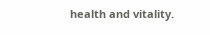health and vitality.